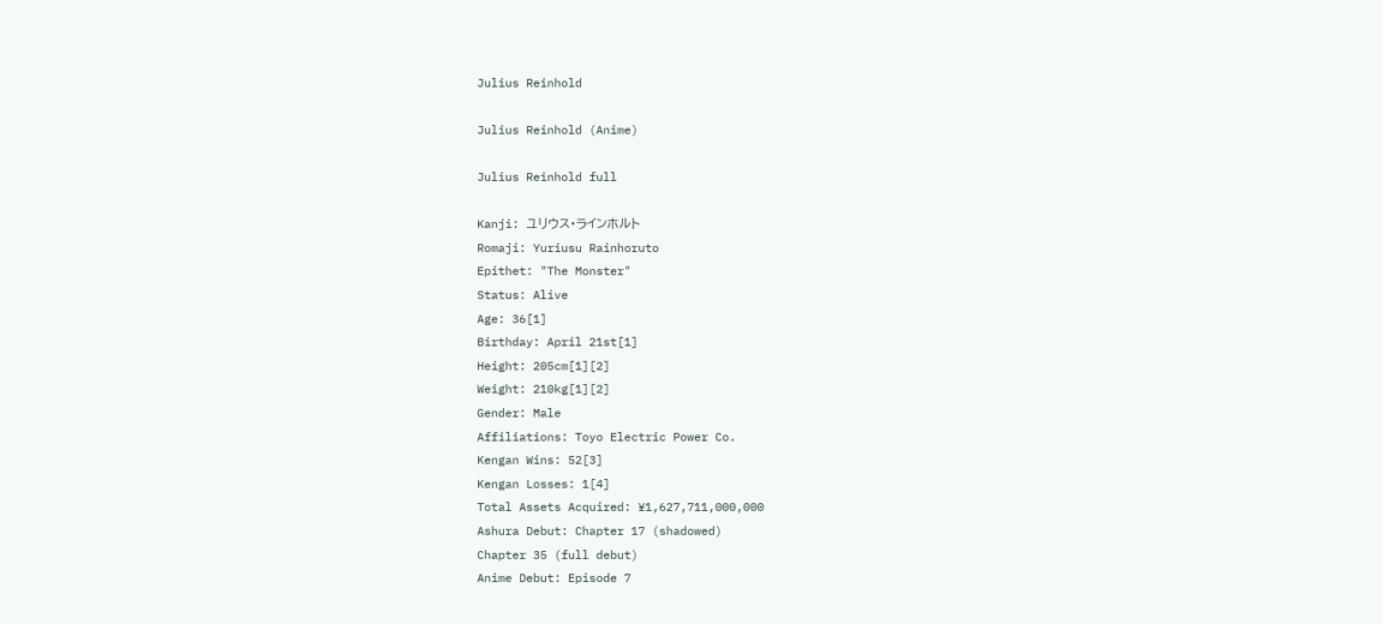Julius Reinhold

Julius Reinhold (Anime)

Julius Reinhold full

Kanji: ユリウス・ラインホルト
Romaji: Yuriusu Rainhoruto
Epithet: "The Monster"
Status: Alive
Age: 36[1]
Birthday: April 21st[1]
Height: 205cm[1][2]
Weight: 210kg[1][2]
Gender: Male
Affiliations: Toyo Electric Power Co.
Kengan Wins: 52[3]
Kengan Losses: 1[4]
Total Assets Acquired: ¥1,627,711,000,000
Ashura Debut: Chapter 17 (shadowed)
Chapter 35 (full debut)
Anime Debut: Episode 7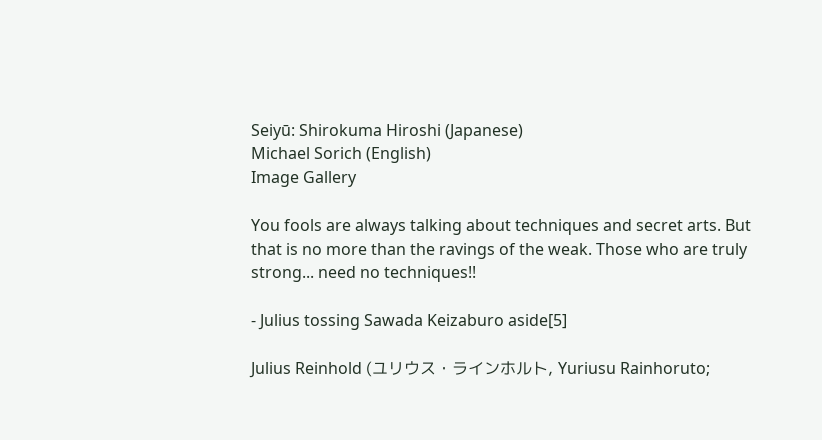Seiyū: Shirokuma Hiroshi (Japanese)
Michael Sorich (English)
Image Gallery

You fools are always talking about techniques and secret arts. But that is no more than the ravings of the weak. Those who are truly strong... need no techniques!!

- Julius tossing Sawada Keizaburo aside[5]

Julius Reinhold (ユリウス・ラインホルト, Yuriusu Rainhoruto;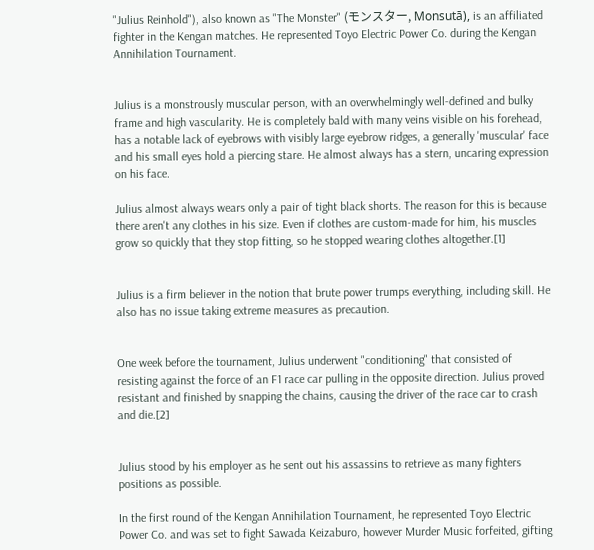"Julius Reinhold"), also known as "The Monster" (モンスター, Monsutā), is an affiliated fighter in the Kengan matches. He represented Toyo Electric Power Co. during the Kengan Annihilation Tournament.


Julius is a monstrously muscular person, with an overwhelmingly well-defined and bulky frame and high vascularity. He is completely bald with many veins visible on his forehead, has a notable lack of eyebrows with visibly large eyebrow ridges, a generally 'muscular' face and his small eyes hold a piercing stare. He almost always has a stern, uncaring expression on his face.

Julius almost always wears only a pair of tight black shorts. The reason for this is because there aren't any clothes in his size. Even if clothes are custom-made for him, his muscles grow so quickly that they stop fitting, so he stopped wearing clothes altogether.[1]


Julius is a firm believer in the notion that brute power trumps everything, including skill. He also has no issue taking extreme measures as precaution.


One week before the tournament, Julius underwent "conditioning" that consisted of resisting against the force of an F1 race car pulling in the opposite direction. Julius proved resistant and finished by snapping the chains, causing the driver of the race car to crash and die.[2]


Julius stood by his employer as he sent out his assassins to retrieve as many fighters positions as possible.

In the first round of the Kengan Annihilation Tournament, he represented Toyo Electric Power Co. and was set to fight Sawada Keizaburo, however Murder Music forfeited, gifting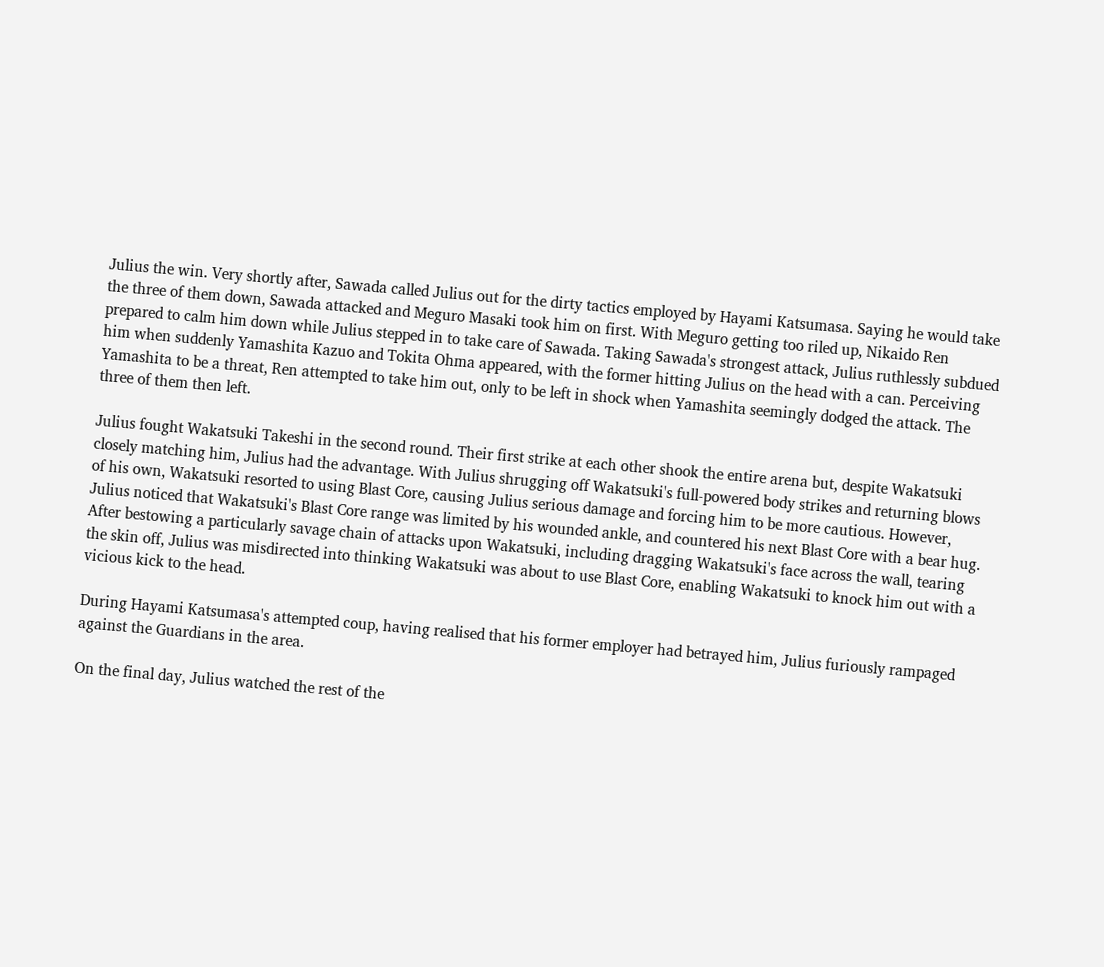Julius the win. Very shortly after, Sawada called Julius out for the dirty tactics employed by Hayami Katsumasa. Saying he would take the three of them down, Sawada attacked and Meguro Masaki took him on first. With Meguro getting too riled up, Nikaido Ren prepared to calm him down while Julius stepped in to take care of Sawada. Taking Sawada's strongest attack, Julius ruthlessly subdued him when suddenly Yamashita Kazuo and Tokita Ohma appeared, with the former hitting Julius on the head with a can. Perceiving Yamashita to be a threat, Ren attempted to take him out, only to be left in shock when Yamashita seemingly dodged the attack. The three of them then left.

Julius fought Wakatsuki Takeshi in the second round. Their first strike at each other shook the entire arena but, despite Wakatsuki closely matching him, Julius had the advantage. With Julius shrugging off Wakatsuki's full-powered body strikes and returning blows of his own, Wakatsuki resorted to using Blast Core, causing Julius serious damage and forcing him to be more cautious. However, Julius noticed that Wakatsuki's Blast Core range was limited by his wounded ankle, and countered his next Blast Core with a bear hug. After bestowing a particularly savage chain of attacks upon Wakatsuki, including dragging Wakatsuki's face across the wall, tearing the skin off, Julius was misdirected into thinking Wakatsuki was about to use Blast Core, enabling Wakatsuki to knock him out with a vicious kick to the head.

During Hayami Katsumasa's attempted coup, having realised that his former employer had betrayed him, Julius furiously rampaged against the Guardians in the area.

On the final day, Julius watched the rest of the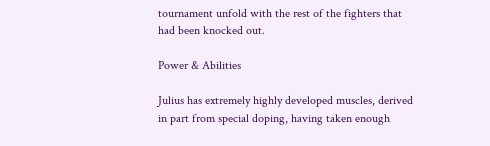tournament unfold with the rest of the fighters that had been knocked out.

Power & Abilities

Julius has extremely highly developed muscles, derived in part from special doping, having taken enough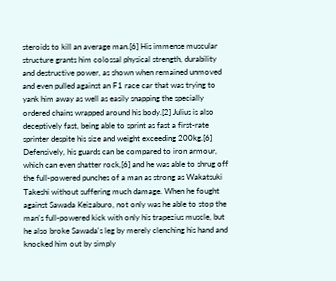steroids to kill an average man.[6] His immense muscular structure grants him colossal physical strength, durability and destructive power, as shown when remained unmoved and even pulled against an F1 race car that was trying to yank him away as well as easily snapping the specially ordered chains wrapped around his body.[2] Julius is also deceptively fast, being able to sprint as fast a first-rate sprinter despite his size and weight exceeding 200kg.[6] Defensively, his guards can be compared to iron armour, which can even shatter rock,[6] and he was able to shrug off the full-powered punches of a man as strong as Wakatsuki Takeshi without suffering much damage. When he fought against Sawada Keizaburo, not only was he able to stop the man's full-powered kick with only his trapezius muscle, but he also broke Sawada's leg by merely clenching his hand and knocked him out by simply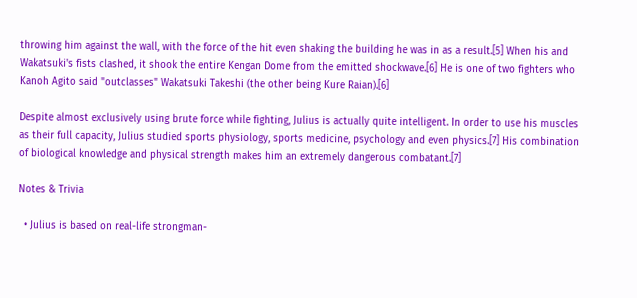throwing him against the wall, with the force of the hit even shaking the building he was in as a result.[5] When his and Wakatsuki's fists clashed, it shook the entire Kengan Dome from the emitted shockwave.[6] He is one of two fighters who Kanoh Agito said "outclasses" Wakatsuki Takeshi (the other being Kure Raian).[6]

Despite almost exclusively using brute force while fighting, Julius is actually quite intelligent. In order to use his muscles as their full capacity, Julius studied sports physiology, sports medicine, psychology and even physics.[7] His combination of biological knowledge and physical strength makes him an extremely dangerous combatant.[7]

Notes & Trivia

  • Julius is based on real-life strongman-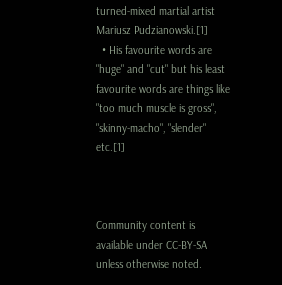turned-mixed martial artist Mariusz Pudzianowski.[1]
  • His favourite words are "huge" and "cut" but his least favourite words are things like "too much muscle is gross", "skinny-macho", "slender" etc.[1]



Community content is available under CC-BY-SA unless otherwise noted.